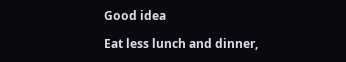Good idea

Eat less lunch and dinner,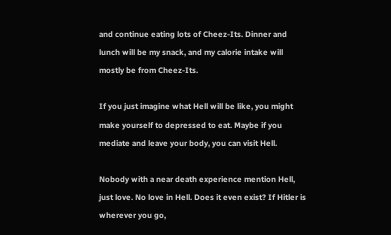and continue eating lots of Cheez-Its. Dinner and lunch will be my snack, and my calorie intake will mostly be from Cheez-Its.

If you just imagine what Hell will be like, you might make yourself to depressed to eat. Maybe if you mediate and leave your body, you can visit Hell.

Nobody with a near death experience mention Hell, just love. No love in Hell. Does it even exist? If Hitler is wherever you go,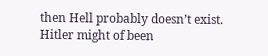then Hell probably doesn’t exist. Hitler might of been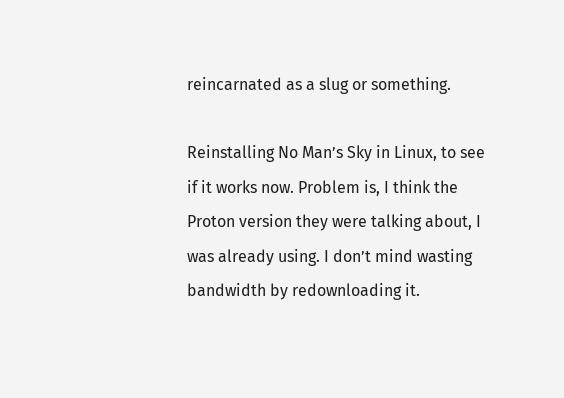reincarnated as a slug or something.

Reinstalling No Man’s Sky in Linux, to see if it works now. Problem is, I think the Proton version they were talking about, I was already using. I don’t mind wasting bandwidth by redownloading it.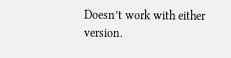Doesn’t work with either version.